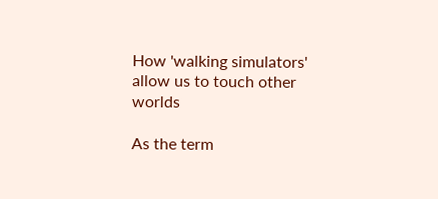How 'walking simulators' allow us to touch other worlds

As the term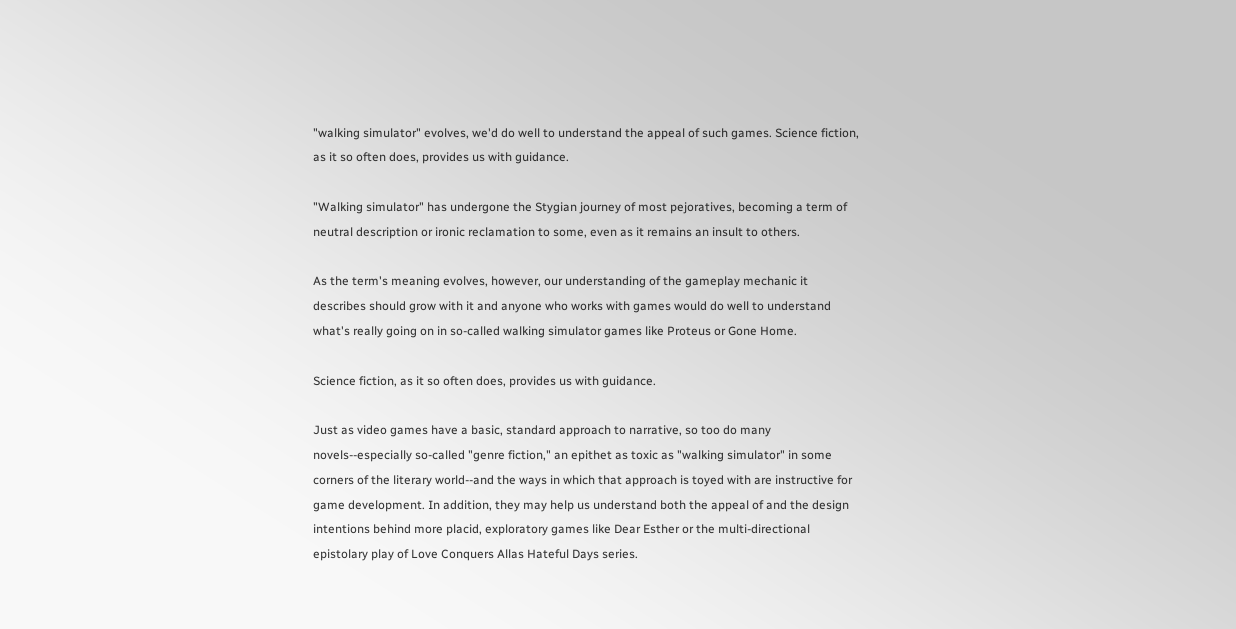"walking simulator" evolves, we'd do well to understand the appeal of such games. Science fiction, as it so often does, provides us with guidance.

"Walking simulator" has undergone the Stygian journey of most pejoratives, becoming a term of neutral description or ironic reclamation to some, even as it remains an insult to others.

As the term's meaning evolves, however, our understanding of the gameplay mechanic it describes should grow with it and anyone who works with games would do well to understand what's really going on in so-called walking simulator games like Proteus or Gone Home.

Science fiction, as it so often does, provides us with guidance.

Just as video games have a basic, standard approach to narrative, so too do many novels--especially so-called "genre fiction," an epithet as toxic as "walking simulator" in some corners of the literary world--and the ways in which that approach is toyed with are instructive for game development. In addition, they may help us understand both the appeal of and the design intentions behind more placid, exploratory games like Dear Esther or the multi-directional epistolary play of Love Conquers Allas Hateful Days series.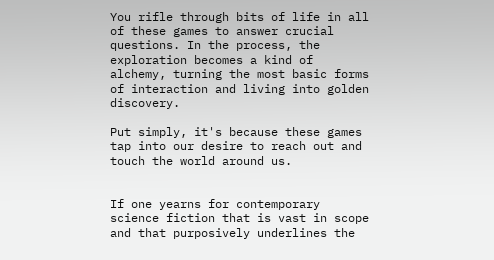You rifle through bits of life in all of these games to answer crucial questions. In the process, the exploration becomes a kind of alchemy, turning the most basic forms of interaction and living into golden discovery.

Put simply, it's because these games tap into our desire to reach out and touch the world around us.


If one yearns for contemporary science fiction that is vast in scope and that purposively underlines the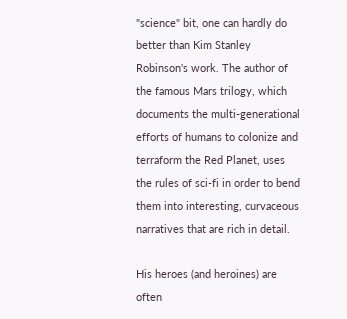"science" bit, one can hardly do better than Kim Stanley Robinson's work. The author of the famous Mars trilogy, which documents the multi-generational efforts of humans to colonize and terraform the Red Planet, uses the rules of sci-fi in order to bend them into interesting, curvaceous narratives that are rich in detail.

His heroes (and heroines) are often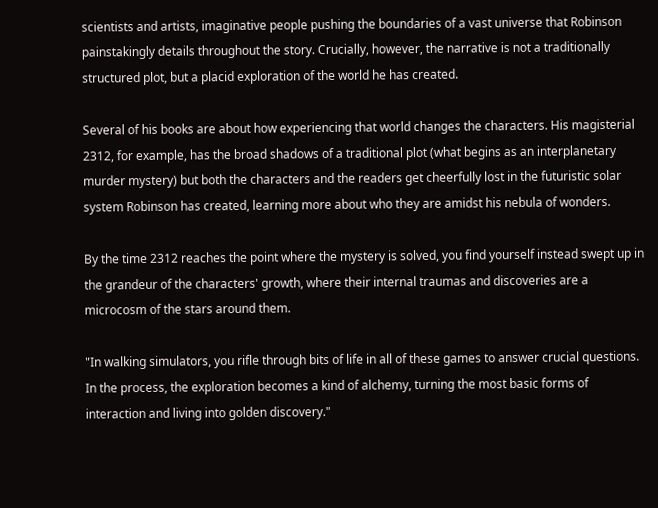scientists and artists, imaginative people pushing the boundaries of a vast universe that Robinson painstakingly details throughout the story. Crucially, however, the narrative is not a traditionally structured plot, but a placid exploration of the world he has created.

Several of his books are about how experiencing that world changes the characters. His magisterial 2312, for example, has the broad shadows of a traditional plot (what begins as an interplanetary murder mystery) but both the characters and the readers get cheerfully lost in the futuristic solar system Robinson has created, learning more about who they are amidst his nebula of wonders.

By the time 2312 reaches the point where the mystery is solved, you find yourself instead swept up in the grandeur of the characters' growth, where their internal traumas and discoveries are a microcosm of the stars around them.

"In walking simulators, you rifle through bits of life in all of these games to answer crucial questions. In the process, the exploration becomes a kind of alchemy, turning the most basic forms of interaction and living into golden discovery."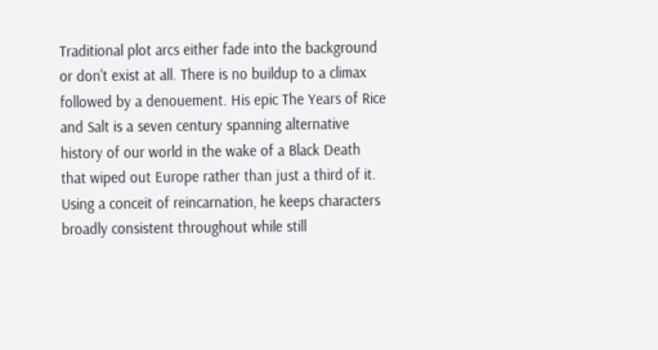Traditional plot arcs either fade into the background or don't exist at all. There is no buildup to a climax followed by a denouement. His epic The Years of Rice and Salt is a seven century spanning alternative history of our world in the wake of a Black Death that wiped out Europe rather than just a third of it. Using a conceit of reincarnation, he keeps characters broadly consistent throughout while still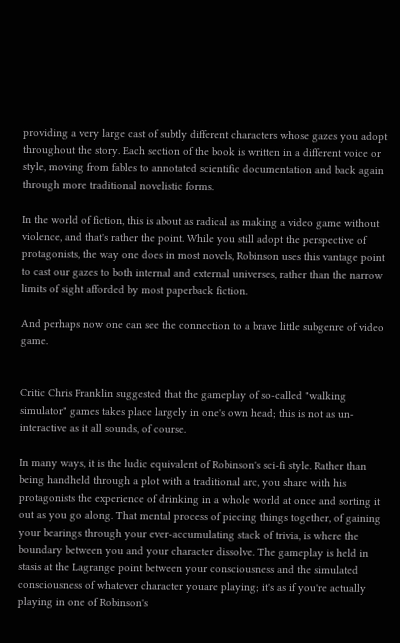providing a very large cast of subtly different characters whose gazes you adopt throughout the story. Each section of the book is written in a different voice or style, moving from fables to annotated scientific documentation and back again through more traditional novelistic forms.

In the world of fiction, this is about as radical as making a video game without violence, and that's rather the point. While you still adopt the perspective of protagonists, the way one does in most novels, Robinson uses this vantage point to cast our gazes to both internal and external universes, rather than the narrow limits of sight afforded by most paperback fiction.

And perhaps now one can see the connection to a brave little subgenre of video game.


Critic Chris Franklin suggested that the gameplay of so-called "walking simulator" games takes place largely in one's own head; this is not as un-interactive as it all sounds, of course.

In many ways, it is the ludic equivalent of Robinson's sci-fi style. Rather than being handheld through a plot with a traditional arc, you share with his protagonists the experience of drinking in a whole world at once and sorting it out as you go along. That mental process of piecing things together, of gaining your bearings through your ever-accumulating stack of trivia, is where the boundary between you and your character dissolve. The gameplay is held in stasis at the Lagrange point between your consciousness and the simulated consciousness of whatever character youare playing; it's as if you're actually playing in one of Robinson's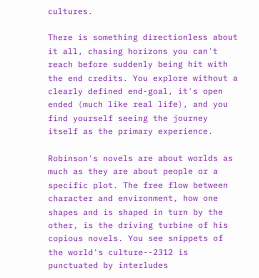cultures.

There is something directionless about it all, chasing horizons you can't reach before suddenly being hit with the end credits. You explore without a clearly defined end-goal, it's open ended (much like real life), and you find yourself seeing the journey itself as the primary experience.

Robinson's novels are about worlds as much as they are about people or a specific plot. The free flow between character and environment, how one shapes and is shaped in turn by the other, is the driving turbine of his copious novels. You see snippets of the world's culture--2312 is punctuated by interludes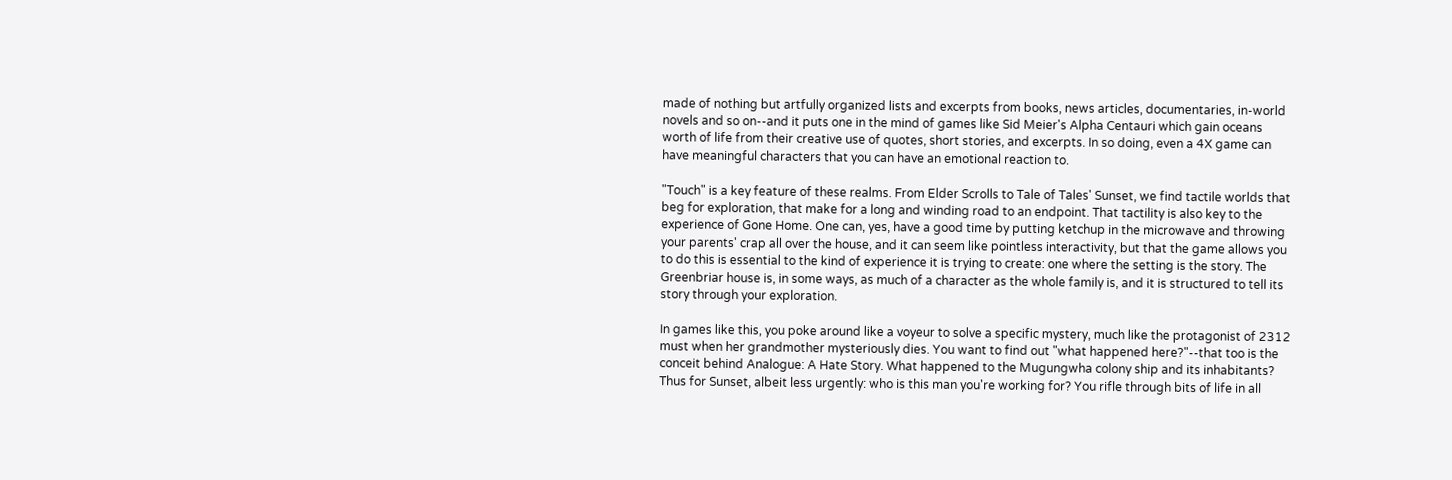made of nothing but artfully organized lists and excerpts from books, news articles, documentaries, in-world novels and so on--and it puts one in the mind of games like Sid Meier's Alpha Centauri which gain oceans worth of life from their creative use of quotes, short stories, and excerpts. In so doing, even a 4X game can have meaningful characters that you can have an emotional reaction to.

"Touch" is a key feature of these realms. From Elder Scrolls to Tale of Tales' Sunset, we find tactile worlds that beg for exploration, that make for a long and winding road to an endpoint. That tactility is also key to the experience of Gone Home. One can, yes, have a good time by putting ketchup in the microwave and throwing your parents' crap all over the house, and it can seem like pointless interactivity, but that the game allows you to do this is essential to the kind of experience it is trying to create: one where the setting is the story. The Greenbriar house is, in some ways, as much of a character as the whole family is, and it is structured to tell its story through your exploration.

In games like this, you poke around like a voyeur to solve a specific mystery, much like the protagonist of 2312 must when her grandmother mysteriously dies. You want to find out "what happened here?"--that too is the conceit behind Analogue: A Hate Story. What happened to the Mugungwha colony ship and its inhabitants? Thus for Sunset, albeit less urgently: who is this man you're working for? You rifle through bits of life in all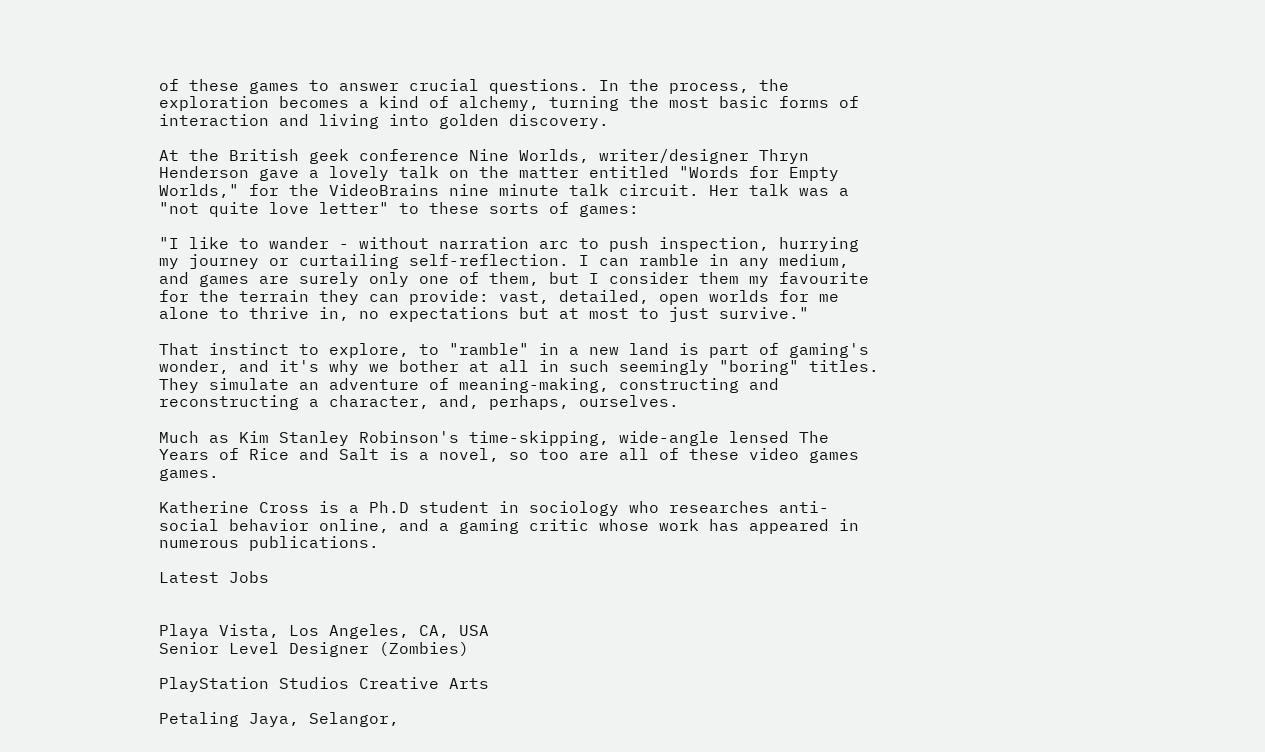of these games to answer crucial questions. In the process, the exploration becomes a kind of alchemy, turning the most basic forms of interaction and living into golden discovery.

At the British geek conference Nine Worlds, writer/designer Thryn Henderson gave a lovely talk on the matter entitled "Words for Empty Worlds," for the VideoBrains nine minute talk circuit. Her talk was a "not quite love letter" to these sorts of games:

"I like to wander - without narration arc to push inspection, hurrying my journey or curtailing self-reflection. I can ramble in any medium, and games are surely only one of them, but I consider them my favourite for the terrain they can provide: vast, detailed, open worlds for me alone to thrive in, no expectations but at most to just survive."

That instinct to explore, to "ramble" in a new land is part of gaming's wonder, and it's why we bother at all in such seemingly "boring" titles. They simulate an adventure of meaning-making, constructing and reconstructing a character, and, perhaps, ourselves.

Much as Kim Stanley Robinson's time-skipping, wide-angle lensed The Years of Rice and Salt is a novel, so too are all of these video games games.

Katherine Cross is a Ph.D student in sociology who researches anti-social behavior online, and a gaming critic whose work has appeared in numerous publications.

Latest Jobs


Playa Vista, Los Angeles, CA, USA
Senior Level Designer (Zombies)

PlayStation Studios Creative Arts

Petaling Jaya, Selangor,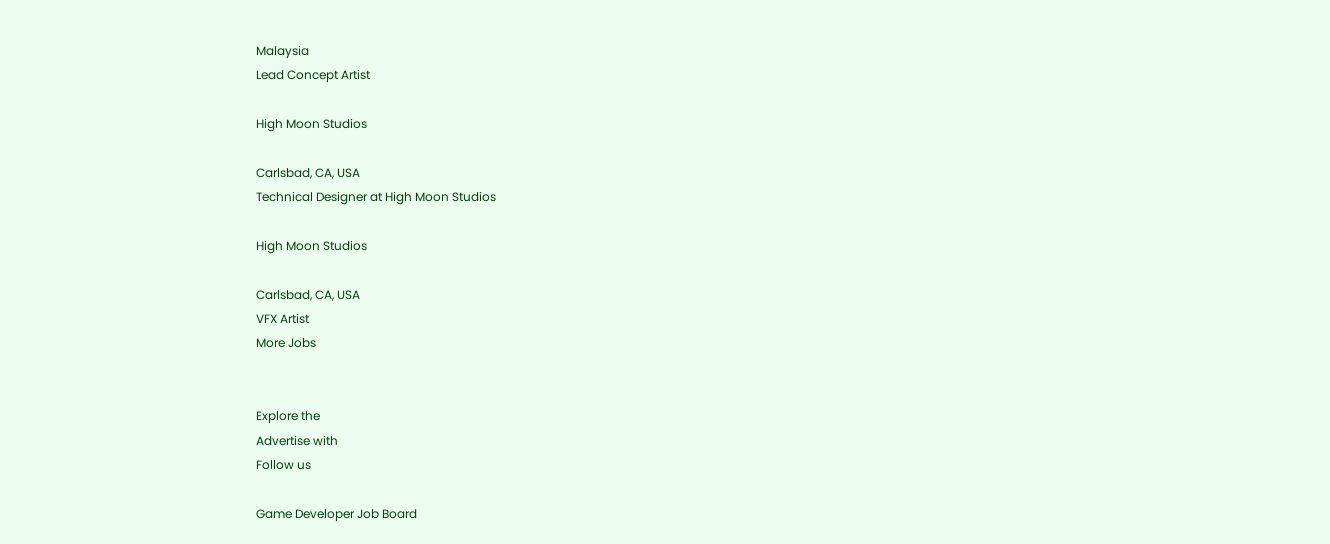Malaysia
Lead Concept Artist

High Moon Studios

Carlsbad, CA, USA
Technical Designer at High Moon Studios

High Moon Studios

Carlsbad, CA, USA
VFX Artist
More Jobs


Explore the
Advertise with
Follow us

Game Developer Job Board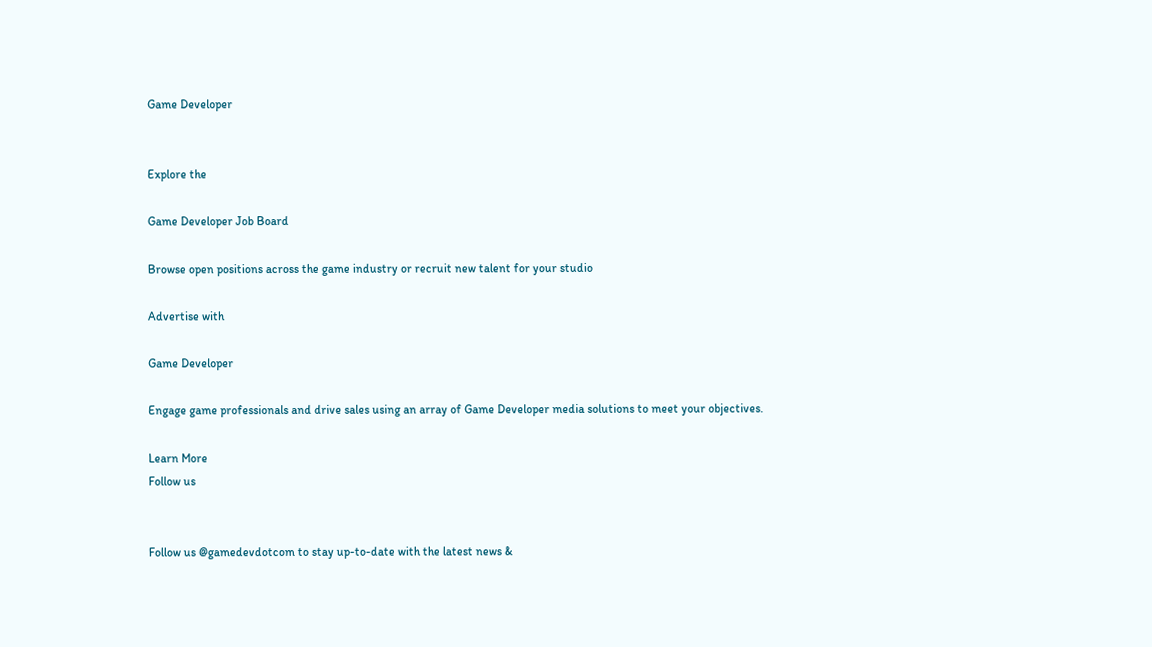Game Developer


Explore the

Game Developer Job Board

Browse open positions across the game industry or recruit new talent for your studio

Advertise with

Game Developer

Engage game professionals and drive sales using an array of Game Developer media solutions to meet your objectives.

Learn More
Follow us


Follow us @gamedevdotcom to stay up-to-date with the latest news &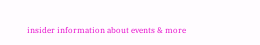insider information about events & more